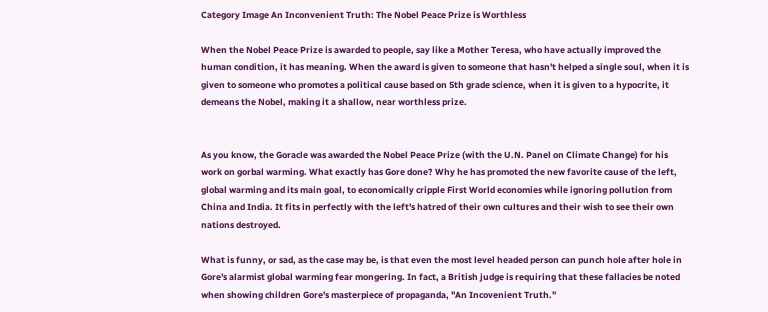Category Image An Inconvenient Truth: The Nobel Peace Prize is Worthless

When the Nobel Peace Prize is awarded to people, say like a Mother Teresa, who have actually improved the human condition, it has meaning. When the award is given to someone that hasn't helped a single soul, when it is given to someone who promotes a political cause based on 5th grade science, when it is given to a hypocrite, it demeans the Nobel, making it a shallow, near worthless prize.


As you know, the Goracle was awarded the Nobel Peace Prize (with the U.N. Panel on Climate Change) for his work on gorbal warming. What exactly has Gore done? Why he has promoted the new favorite cause of the left, global warming and its main goal, to economically cripple First World economies while ignoring pollution from China and India. It fits in perfectly with the left's hatred of their own cultures and their wish to see their own nations destroyed.

What is funny, or sad, as the case may be, is that even the most level headed person can punch hole after hole in Gore's alarmist global warming fear mongering. In fact, a British judge is requiring that these fallacies be noted when showing children Gore's masterpiece of propaganda, "An Incovenient Truth."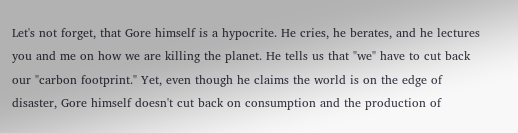Let's not forget, that Gore himself is a hypocrite. He cries, he berates, and he lectures you and me on how we are killing the planet. He tells us that "we" have to cut back our "carbon footprint." Yet, even though he claims the world is on the edge of disaster, Gore himself doesn't cut back on consumption and the production of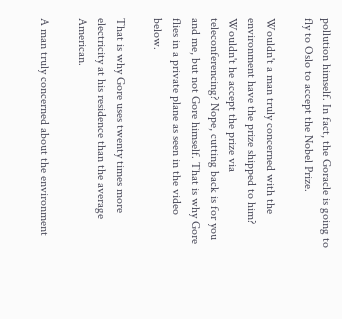pollution himself. In fact, the Goracle is going to fly to Oslo to accept the Nobel Prize.

Wouldn't a man truly concerned with the environment have the prize shipped to him? Wouldn't he accept the prize via teleconferencing? Nope, cutting back is for you and me, but not Gore himself. That is why Gore flies in a private plane as seen in the video below.

That is why Gore uses twenty times more electricity at his residence than the average American.

A man truly concerned about the environment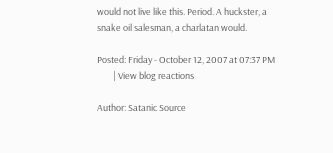would not live like this. Period. A huckster, a snake oil salesman, a charlatan would.

Posted: Friday - October 12, 2007 at 07:37 PM
        | View blog reactions

Author: Satanic Source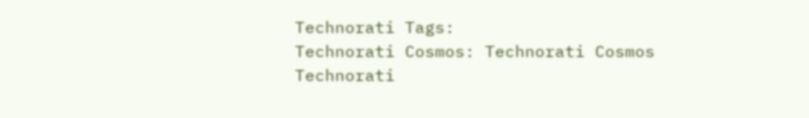Technorati Tags:
Technorati Cosmos: Technorati Cosmos
Technorati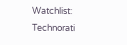Watchlist: Technorati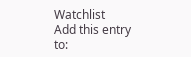Watchlist
Add this entry to: